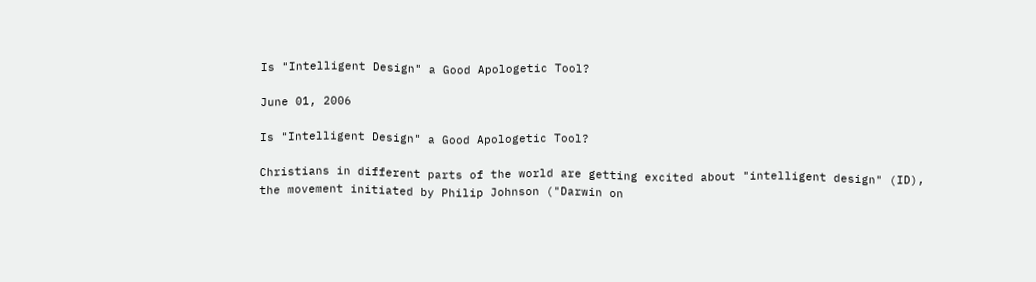Is "Intelligent Design" a Good Apologetic Tool?

June 01, 2006

Is "Intelligent Design" a Good Apologetic Tool?

Christians in different parts of the world are getting excited about "intelligent design" (ID), the movement initiated by Philip Johnson ("Darwin on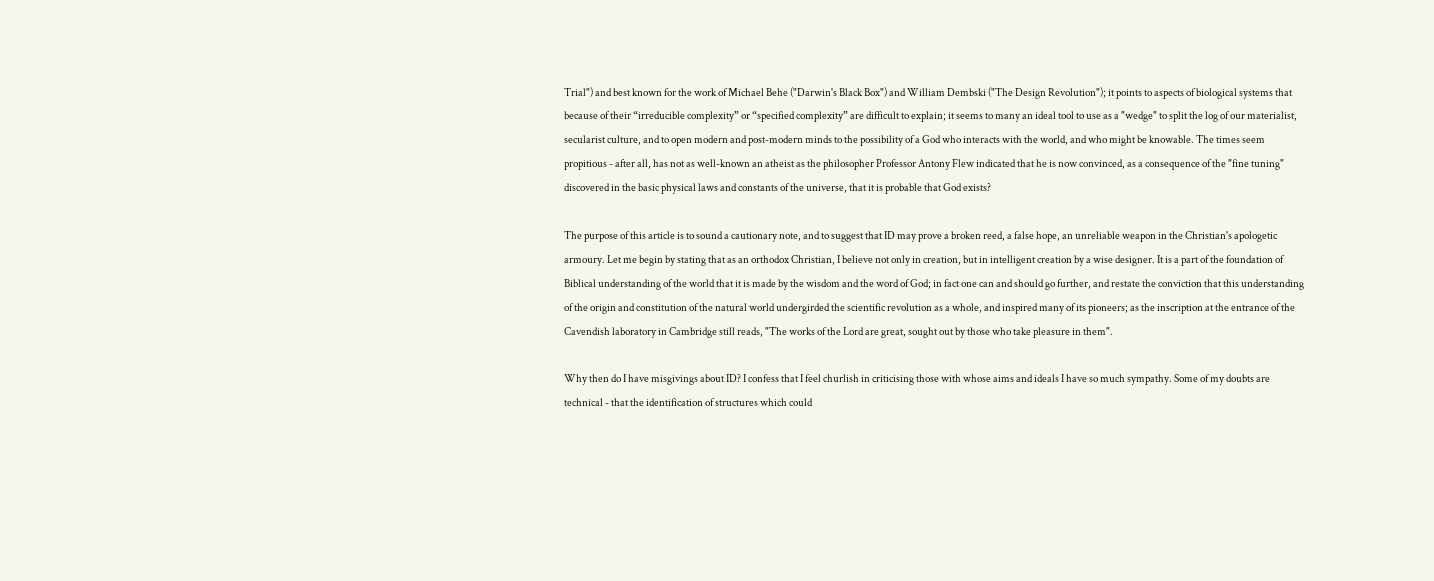Trial") and best known for the work of Michael Behe ("Darwin's Black Box") and William Dembski ("The Design Revolution"); it points to aspects of biological systems that because of their “irreducible complexity” or “specified complexity” are difficult to explain; it seems to many an ideal tool to use as a "wedge" to split the log of our materialist, secularist culture, and to open modern and post-modern minds to the possibility of a God who interacts with the world, and who might be knowable. The times seem propitious - after all, has not as well-known an atheist as the philosopher Professor Antony Flew indicated that he is now convinced, as a consequence of the "fine tuning" discovered in the basic physical laws and constants of the universe, that it is probable that God exists?

The purpose of this article is to sound a cautionary note, and to suggest that ID may prove a broken reed, a false hope, an unreliable weapon in the Christian's apologetic armoury. Let me begin by stating that as an orthodox Christian, I believe not only in creation, but in intelligent creation by a wise designer. It is a part of the foundation of Biblical understanding of the world that it is made by the wisdom and the word of God; in fact one can and should go further, and restate the conviction that this understanding of the origin and constitution of the natural world undergirded the scientific revolution as a whole, and inspired many of its pioneers; as the inscription at the entrance of the Cavendish laboratory in Cambridge still reads, "The works of the Lord are great, sought out by those who take pleasure in them".

Why then do I have misgivings about ID? I confess that I feel churlish in criticising those with whose aims and ideals I have so much sympathy. Some of my doubts are technical - that the identification of structures which could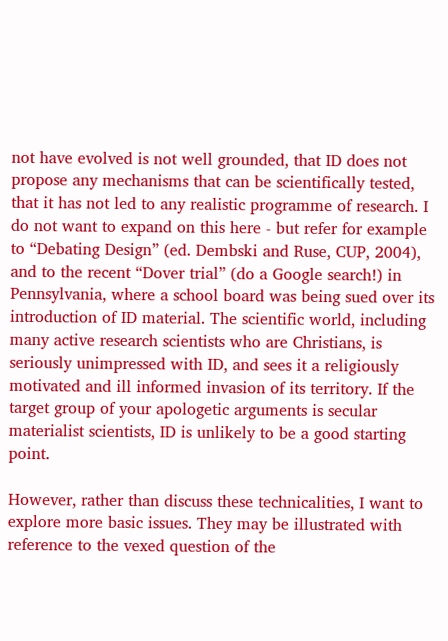not have evolved is not well grounded, that ID does not propose any mechanisms that can be scientifically tested, that it has not led to any realistic programme of research. I do not want to expand on this here - but refer for example to “Debating Design” (ed. Dembski and Ruse, CUP, 2004), and to the recent “Dover trial” (do a Google search!) in Pennsylvania, where a school board was being sued over its introduction of ID material. The scientific world, including many active research scientists who are Christians, is seriously unimpressed with ID, and sees it a religiously motivated and ill informed invasion of its territory. If the target group of your apologetic arguments is secular materialist scientists, ID is unlikely to be a good starting point.

However, rather than discuss these technicalities, I want to explore more basic issues. They may be illustrated with reference to the vexed question of the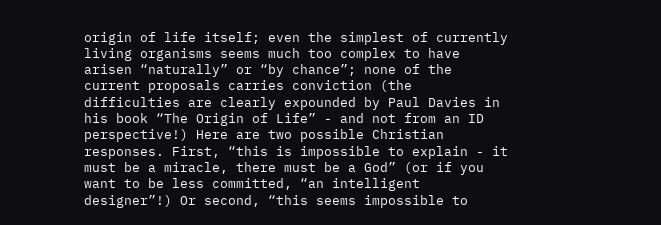origin of life itself; even the simplest of currently living organisms seems much too complex to have arisen “naturally” or “by chance”; none of the current proposals carries conviction (the difficulties are clearly expounded by Paul Davies in his book “The Origin of Life” - and not from an ID perspective!) Here are two possible Christian responses. First, “this is impossible to explain - it must be a miracle, there must be a God” (or if you want to be less committed, “an intelligent designer”!) Or second, “this seems impossible to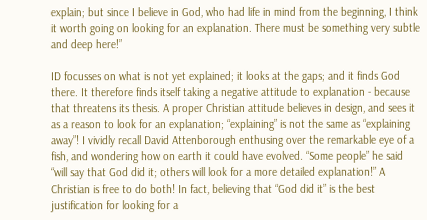explain; but since I believe in God, who had life in mind from the beginning, I think it worth going on looking for an explanation. There must be something very subtle and deep here!”

ID focusses on what is not yet explained; it looks at the gaps; and it finds God there. It therefore finds itself taking a negative attitude to explanation - because that threatens its thesis. A proper Christian attitude believes in design, and sees it as a reason to look for an explanation; “explaining” is not the same as “explaining away”! I vividly recall David Attenborough enthusing over the remarkable eye of a fish, and wondering how on earth it could have evolved. “Some people” he said “will say that God did it; others will look for a more detailed explanation!” A Christian is free to do both! In fact, believing that “God did it” is the best justification for looking for a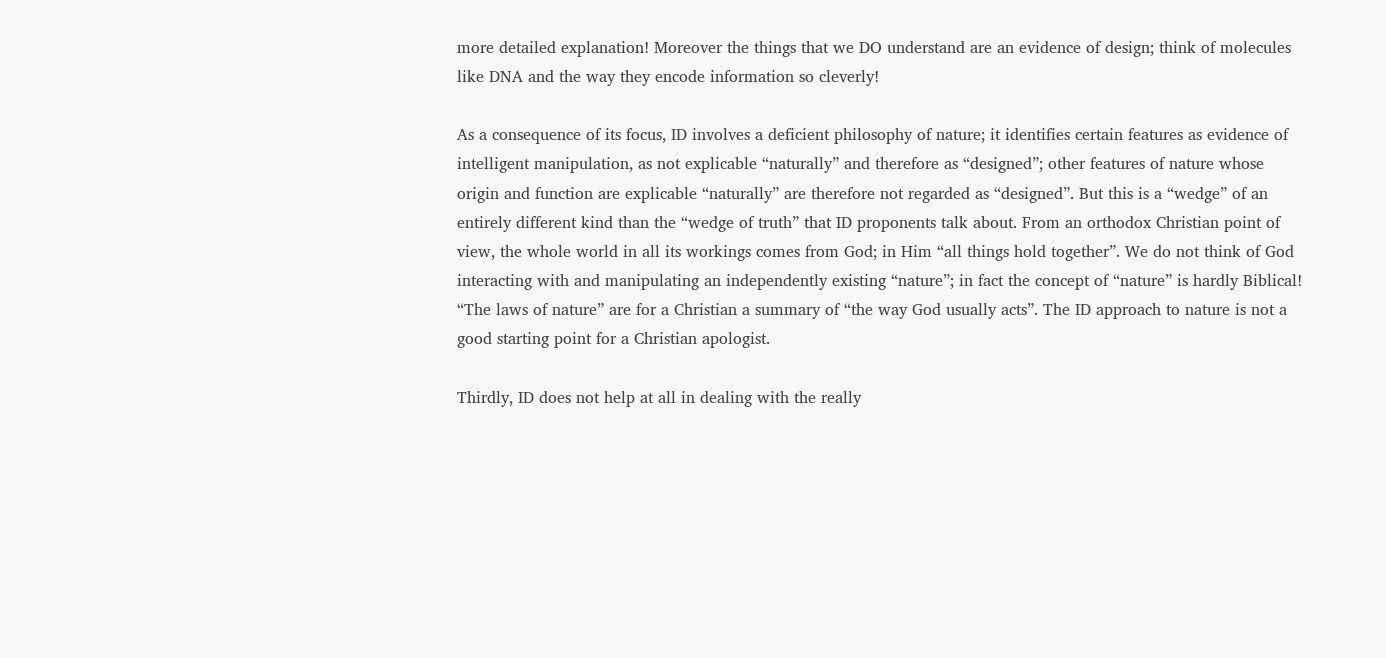more detailed explanation! Moreover the things that we DO understand are an evidence of design; think of molecules like DNA and the way they encode information so cleverly!

As a consequence of its focus, ID involves a deficient philosophy of nature; it identifies certain features as evidence of intelligent manipulation, as not explicable “naturally” and therefore as “designed”; other features of nature whose origin and function are explicable “naturally” are therefore not regarded as “designed”. But this is a “wedge” of an entirely different kind than the “wedge of truth” that ID proponents talk about. From an orthodox Christian point of view, the whole world in all its workings comes from God; in Him “all things hold together”. We do not think of God interacting with and manipulating an independently existing “nature”; in fact the concept of “nature” is hardly Biblical! “The laws of nature” are for a Christian a summary of “the way God usually acts”. The ID approach to nature is not a good starting point for a Christian apologist.

Thirdly, ID does not help at all in dealing with the really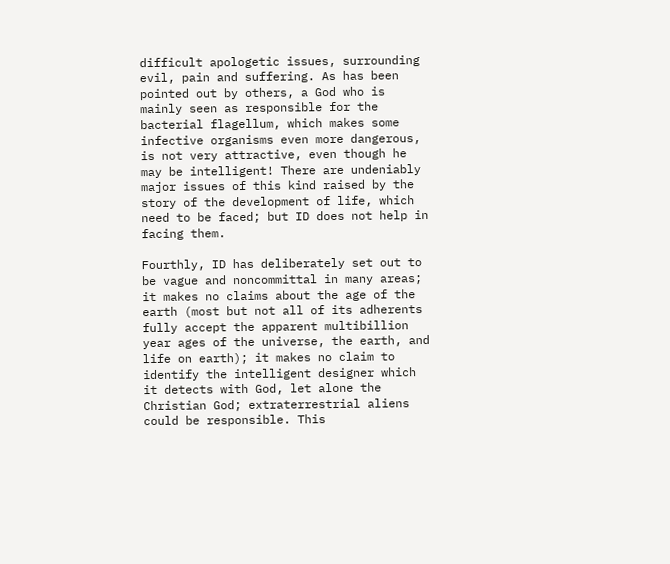difficult apologetic issues, surrounding evil, pain and suffering. As has been pointed out by others, a God who is mainly seen as responsible for the bacterial flagellum, which makes some infective organisms even more dangerous, is not very attractive, even though he may be intelligent! There are undeniably major issues of this kind raised by the story of the development of life, which need to be faced; but ID does not help in facing them.

Fourthly, ID has deliberately set out to be vague and noncommittal in many areas; it makes no claims about the age of the earth (most but not all of its adherents fully accept the apparent multibillion year ages of the universe, the earth, and life on earth); it makes no claim to identify the intelligent designer which it detects with God, let alone the Christian God; extraterrestrial aliens could be responsible. This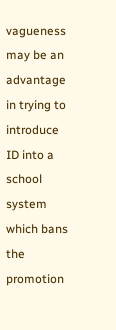vagueness may be an advantage in trying to introduce ID into a school system which bans the promotion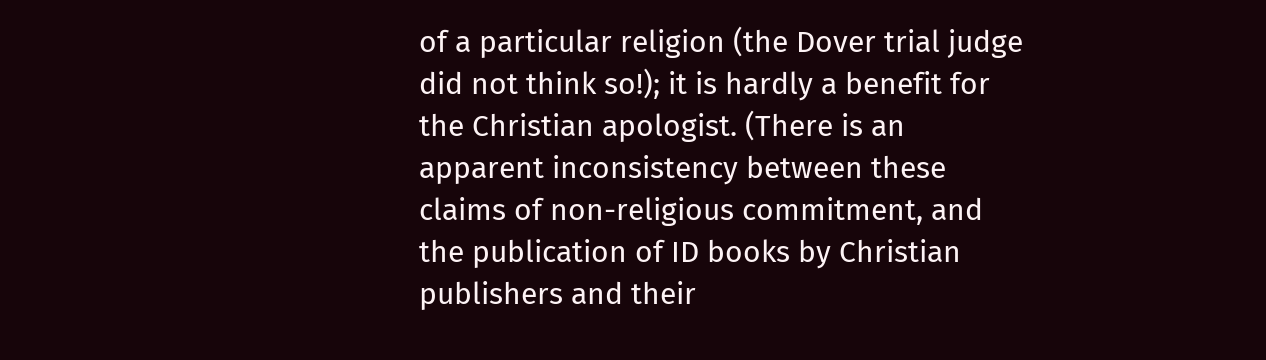of a particular religion (the Dover trial judge did not think so!); it is hardly a benefit for the Christian apologist. (There is an apparent inconsistency between these claims of non-religious commitment, and the publication of ID books by Christian publishers and their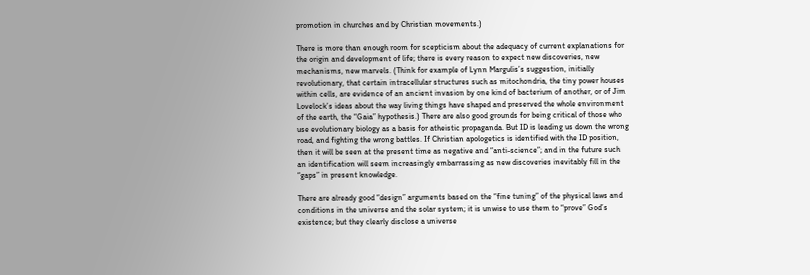promotion in churches and by Christian movements.)

There is more than enough room for scepticism about the adequacy of current explanations for the origin and development of life; there is every reason to expect new discoveries, new mechanisms, new marvels. (Think for example of Lynn Margulis’s suggestion, initially revolutionary, that certain intracellular structures such as mitochondria, the tiny power houses within cells, are evidence of an ancient invasion by one kind of bacterium of another, or of Jim Lovelock’s ideas about the way living things have shaped and preserved the whole environment of the earth, the “Gaia” hypothesis.) There are also good grounds for being critical of those who use evolutionary biology as a basis for atheistic propaganda. But ID is leading us down the wrong road, and fighting the wrong battles. If Christian apologetics is identified with the ID position, then it will be seen at the present time as negative and “anti-science”; and in the future such an identification will seem increasingly embarrassing as new discoveries inevitably fill in the “gaps” in present knowledge.

There are already good “design” arguments based on the “fine tuning” of the physical laws and conditions in the universe and the solar system; it is unwise to use them to “prove” God’s existence; but they clearly disclose a universe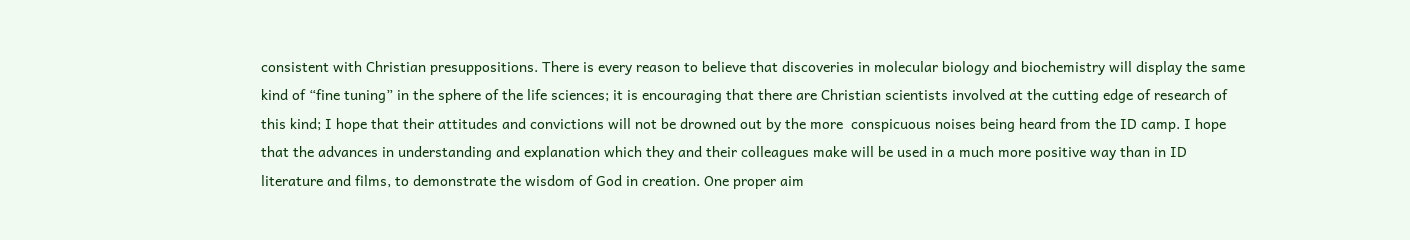consistent with Christian presuppositions. There is every reason to believe that discoveries in molecular biology and biochemistry will display the same kind of “fine tuning” in the sphere of the life sciences; it is encouraging that there are Christian scientists involved at the cutting edge of research of this kind; I hope that their attitudes and convictions will not be drowned out by the more  conspicuous noises being heard from the ID camp. I hope that the advances in understanding and explanation which they and their colleagues make will be used in a much more positive way than in ID literature and films, to demonstrate the wisdom of God in creation. One proper aim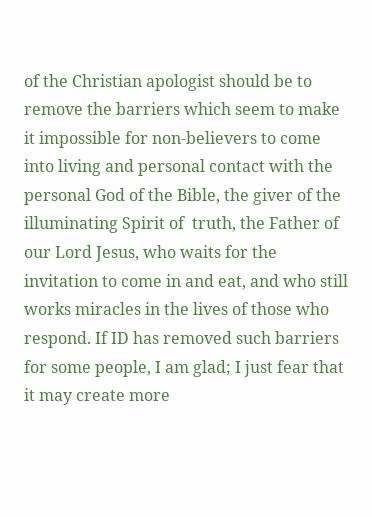of the Christian apologist should be to remove the barriers which seem to make it impossible for non-believers to come into living and personal contact with the personal God of the Bible, the giver of the illuminating Spirit of  truth, the Father of our Lord Jesus, who waits for the invitation to come in and eat, and who still works miracles in the lives of those who respond. If ID has removed such barriers for some people, I am glad; I just fear that it may create more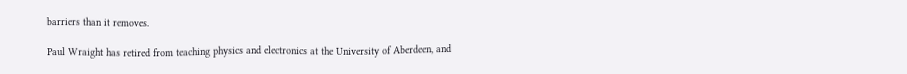barriers than it removes.

Paul Wraight has retired from teaching physics and electronics at the University of Aberdeen, and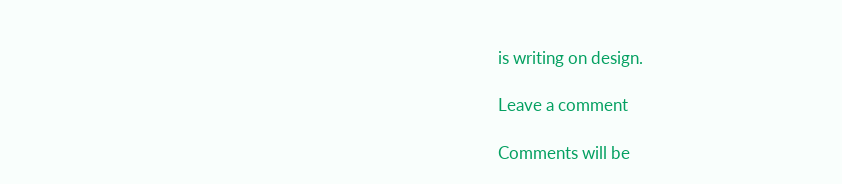is writing on design.

Leave a comment

Comments will be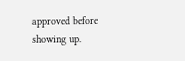approved before showing up.